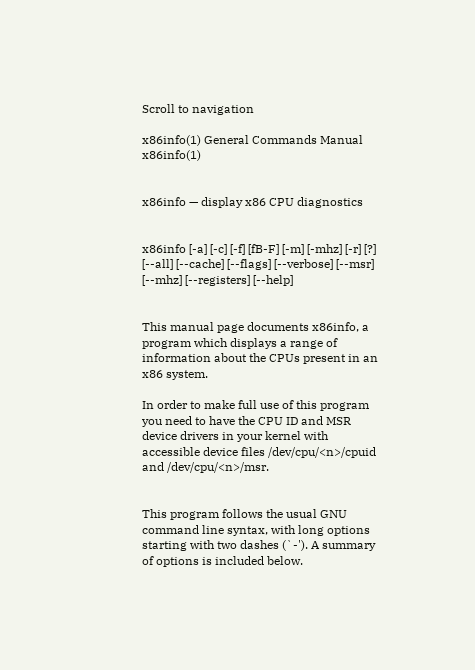Scroll to navigation

x86info(1) General Commands Manual x86info(1)


x86info — display x86 CPU diagnostics


x86info [-a] [-c] [-f] [fB-F] [-m] [-mhz] [-r] [?] [--all] [--cache] [--flags] [--verbose] [--msr] [--mhz] [--registers] [--help]


This manual page documents x86info, a program which displays a range of information about the CPUs present in an x86 system.

In order to make full use of this program you need to have the CPU ID and MSR device drivers in your kernel with accessible device files /dev/cpu/<n>/cpuid and /dev/cpu/<n>/msr.


This program follows the usual GNU command line syntax, with long options starting with two dashes (`-'). A summary of options is included below.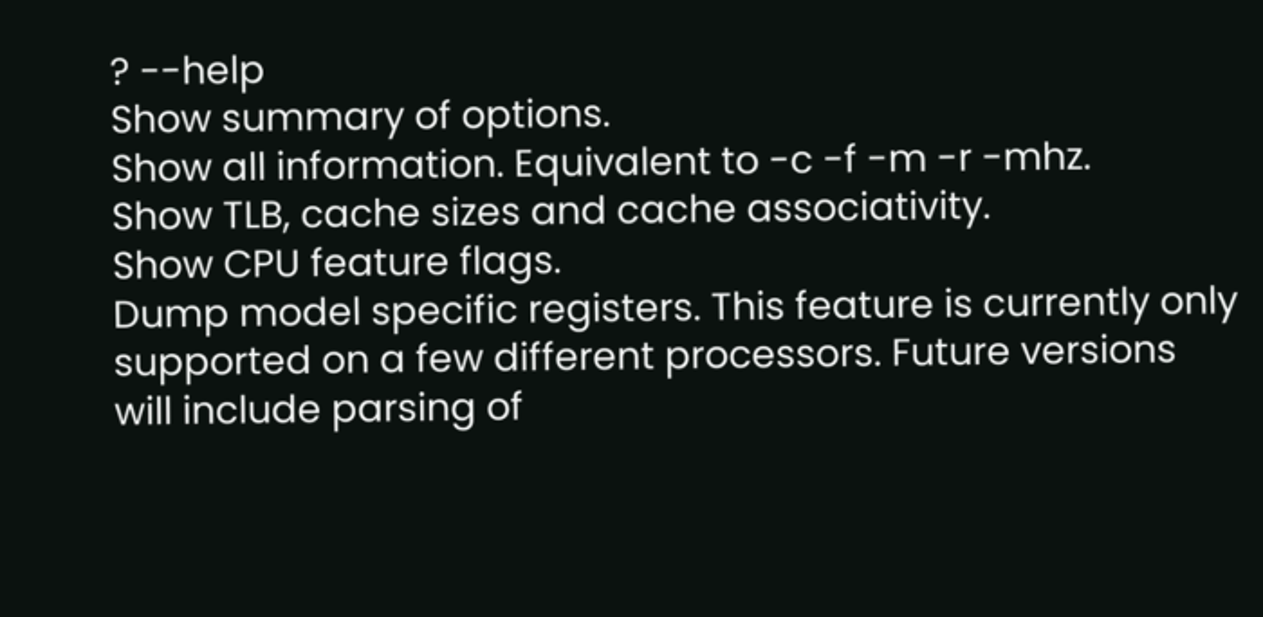? --help
Show summary of options.
Show all information. Equivalent to -c -f -m -r -mhz.
Show TLB, cache sizes and cache associativity.
Show CPU feature flags.
Dump model specific registers. This feature is currently only supported on a few different processors. Future versions will include parsing of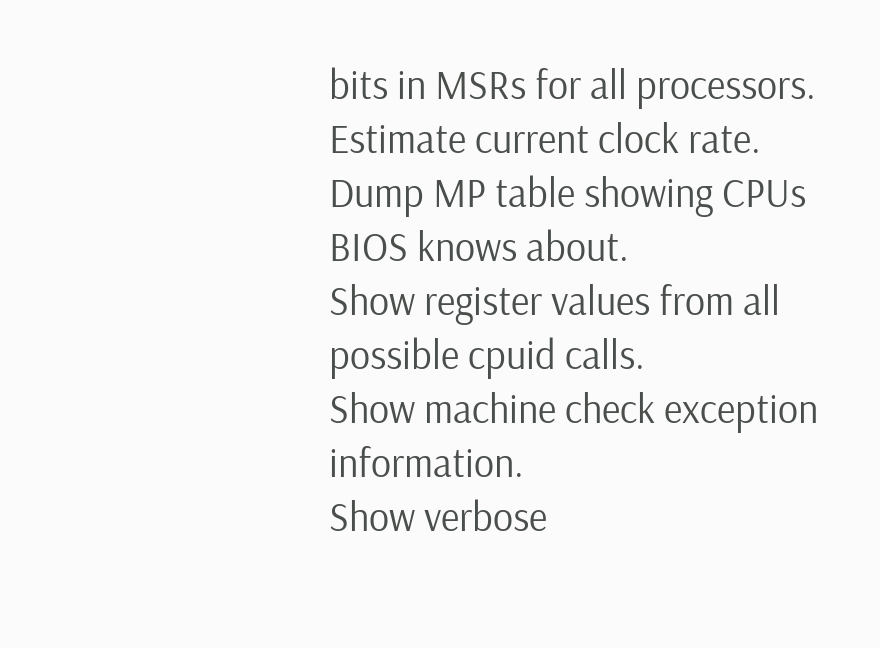bits in MSRs for all processors.
Estimate current clock rate.
Dump MP table showing CPUs BIOS knows about.
Show register values from all possible cpuid calls.
Show machine check exception information.
Show verbose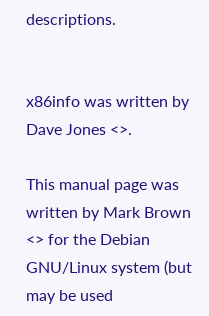descriptions.


x86info was written by Dave Jones <>.

This manual page was written by Mark Brown <> for the Debian GNU/Linux system (but may be used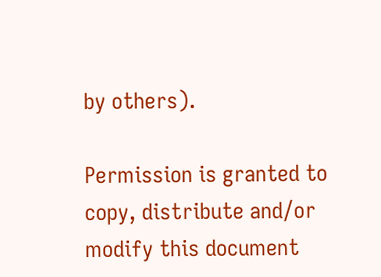by others).

Permission is granted to copy, distribute and/or modify this document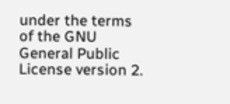under the terms of the GNU General Public License version 2.